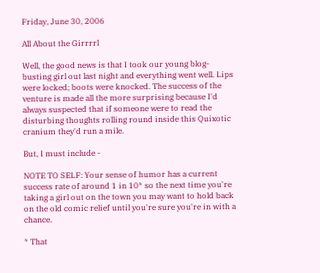Friday, June 30, 2006

All About the Girrrrl

Well, the good news is that I took our young blog-busting girl out last night and everything went well. Lips were locked; boots were knocked. The success of the venture is made all the more surprising because I'd always suspected that if someone were to read the disturbing thoughts rolling round inside this Quixotic cranium they'd run a mile.

But, I must include -

NOTE TO SELF: Your sense of humor has a current success rate of around 1 in 10* so the next time you're taking a girl out on the town you may want to hold back on the old comic relief until you're sure you're in with a chance.

* That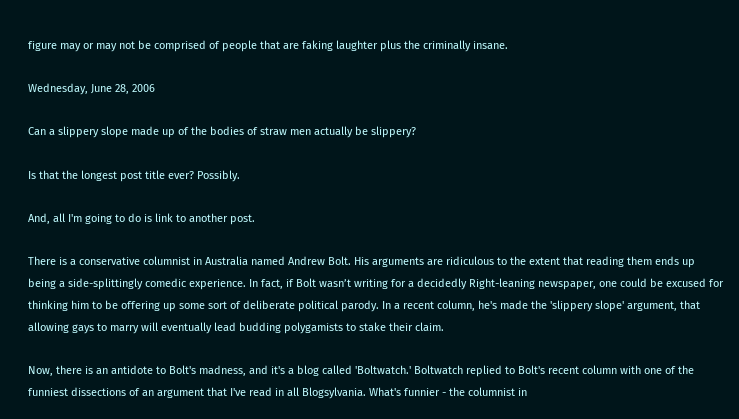figure may or may not be comprised of people that are faking laughter plus the criminally insane.

Wednesday, June 28, 2006

Can a slippery slope made up of the bodies of straw men actually be slippery?

Is that the longest post title ever? Possibly.

And, all I'm going to do is link to another post.

There is a conservative columnist in Australia named Andrew Bolt. His arguments are ridiculous to the extent that reading them ends up being a side-splittingly comedic experience. In fact, if Bolt wasn’t writing for a decidedly Right-leaning newspaper, one could be excused for thinking him to be offering up some sort of deliberate political parody. In a recent column, he's made the 'slippery slope' argument, that allowing gays to marry will eventually lead budding polygamists to stake their claim.

Now, there is an antidote to Bolt's madness, and it's a blog called 'Boltwatch.' Boltwatch replied to Bolt's recent column with one of the funniest dissections of an argument that I've read in all Blogsylvania. What's funnier - the columnist in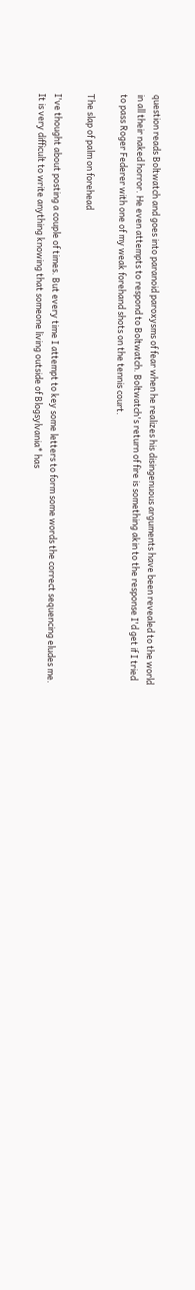question reads Boltwatch and goes into paranoid paroxysms of fear when he realizes his disingenuous arguments have been revealed to the world in all their naked horror. He even attempts to respond to Boltwatch. Boltwatch's return of fire is something akin to the response I'd get if I tried to pass Roger Federer with one of my weak forehand shots on the tennis court.

The slap of palm on forehead

I've thought about posting a couple of times. But every time I attempt to key some letters to form some words the correct sequencing eludes me. It is very difficult to write anything knowing that someone living outside of Blogsylvania* has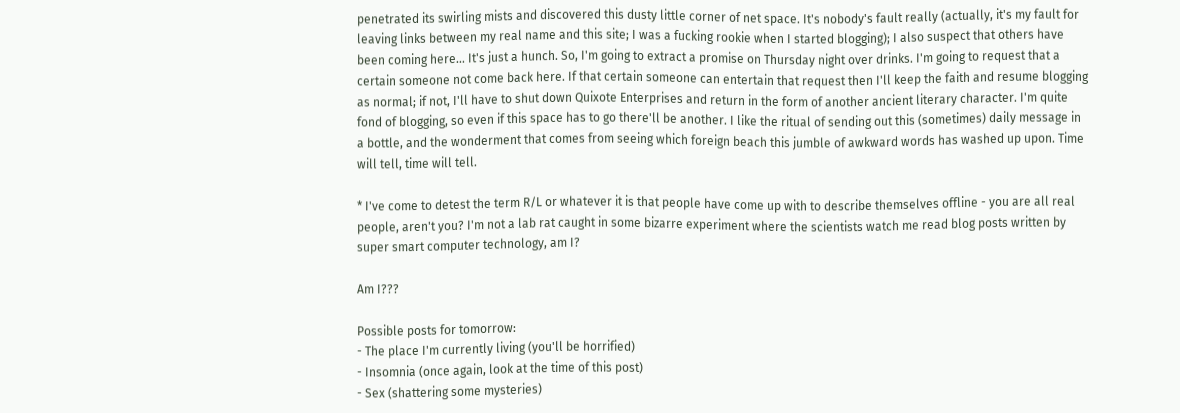penetrated its swirling mists and discovered this dusty little corner of net space. It's nobody's fault really (actually, it's my fault for leaving links between my real name and this site; I was a fucking rookie when I started blogging); I also suspect that others have been coming here... It's just a hunch. So, I'm going to extract a promise on Thursday night over drinks. I'm going to request that a certain someone not come back here. If that certain someone can entertain that request then I'll keep the faith and resume blogging as normal; if not, I'll have to shut down Quixote Enterprises and return in the form of another ancient literary character. I'm quite fond of blogging, so even if this space has to go there'll be another. I like the ritual of sending out this (sometimes) daily message in a bottle, and the wonderment that comes from seeing which foreign beach this jumble of awkward words has washed up upon. Time will tell, time will tell.

* I've come to detest the term R/L or whatever it is that people have come up with to describe themselves offline - you are all real people, aren't you? I'm not a lab rat caught in some bizarre experiment where the scientists watch me read blog posts written by super smart computer technology, am I?

Am I???

Possible posts for tomorrow:
- The place I'm currently living (you'll be horrified)
- Insomnia (once again, look at the time of this post)
- Sex (shattering some mysteries)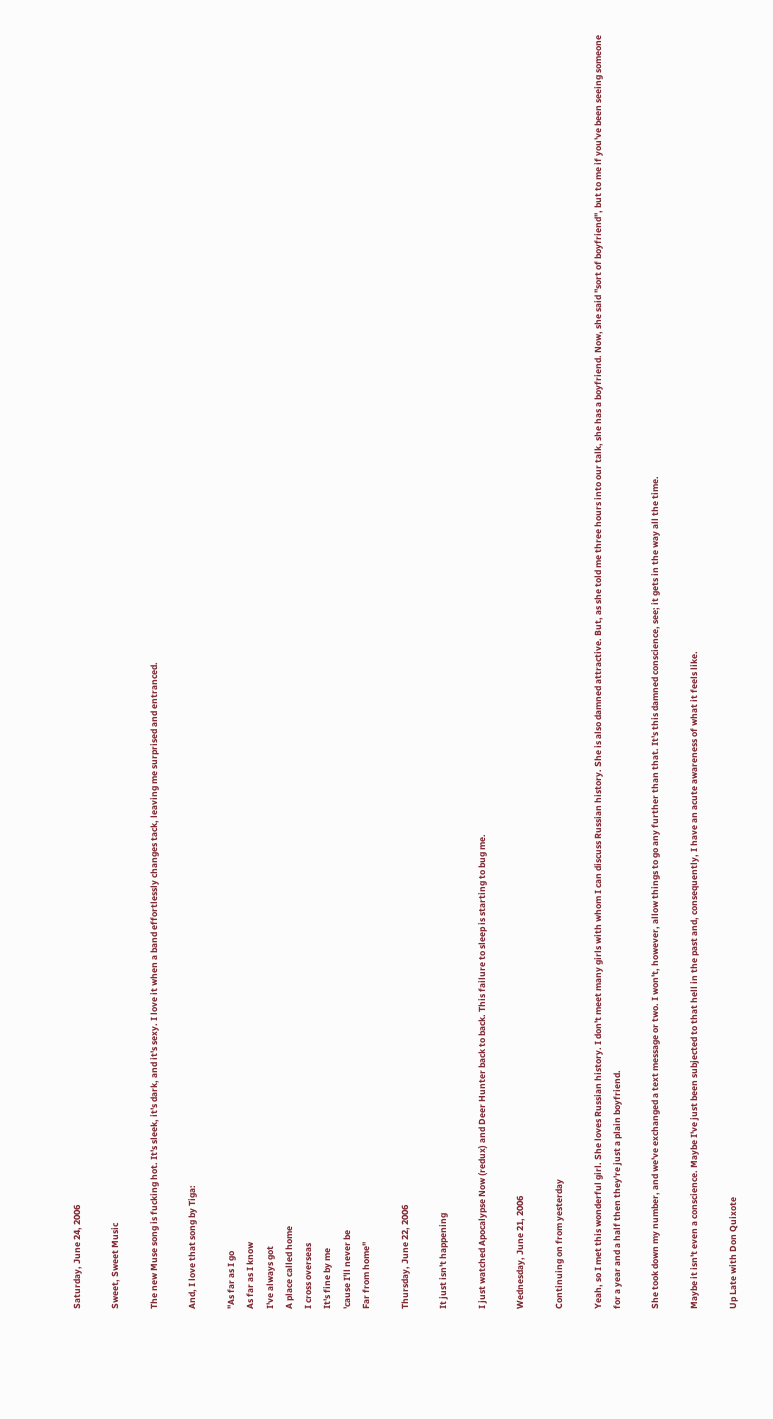Saturday, June 24, 2006

Sweet, Sweet Music

The new Muse song is fucking hot. It's sleek, it's dark, and it's sexy. I love it when a band effortlessly changes tack, leaving me surprised and entranced.

And, I love that song by Tiga:

"As far as I go
As far as I know
I've always got
A place called home
I cross overseas
It's fine by me
'cause I'll never be
Far from home"

Thursday, June 22, 2006

It just isn't happening

I just watched Apocalypse Now (redux) and Deer Hunter back to back. This failure to sleep is starting to bug me.

Wednesday, June 21, 2006

Continuing on from yesterday

Yeah, so I met this wonderful girl. She loves Russian history. I don't meet many girls with whom I can discuss Russian history. She is also damned attractive. But, as she told me three hours into our talk, she has a boyfriend. Now, she said "sort of boyfriend", but to me if you've been seeing someone for a year and a half then they're just a plain boyfriend.

She took down my number, and we've exchanged a text message or two. I won't, however, allow things to go any further than that. It's this damned conscience, see; it gets in the way all the time.

Maybe it isn't even a conscience. Maybe I've just been subjected to that hell in the past and, consequently, I have an acute awareness of what it feels like.

Up Late with Don Quixote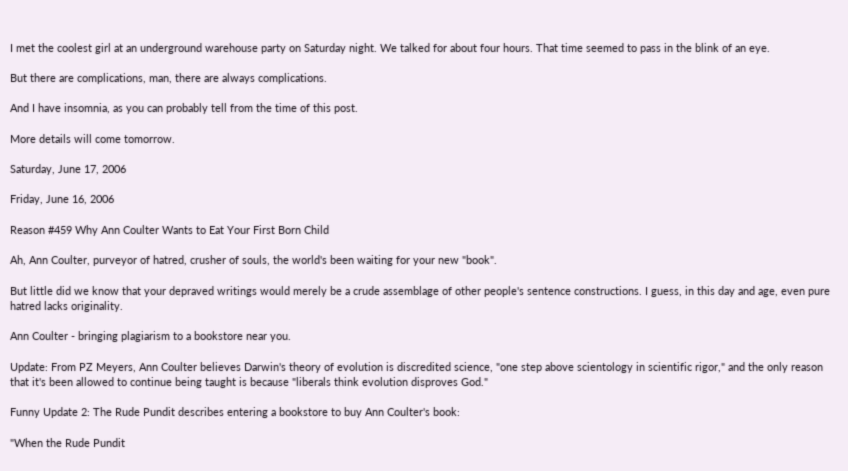I met the coolest girl at an underground warehouse party on Saturday night. We talked for about four hours. That time seemed to pass in the blink of an eye.

But there are complications, man, there are always complications.

And I have insomnia, as you can probably tell from the time of this post.

More details will come tomorrow.

Saturday, June 17, 2006

Friday, June 16, 2006

Reason #459 Why Ann Coulter Wants to Eat Your First Born Child

Ah, Ann Coulter, purveyor of hatred, crusher of souls, the world's been waiting for your new "book".

But little did we know that your depraved writings would merely be a crude assemblage of other people's sentence constructions. I guess, in this day and age, even pure hatred lacks originality.

Ann Coulter - bringing plagiarism to a bookstore near you.

Update: From PZ Meyers, Ann Coulter believes Darwin's theory of evolution is discredited science, "one step above scientology in scientific rigor," and the only reason that it's been allowed to continue being taught is because "liberals think evolution disproves God."

Funny Update 2: The Rude Pundit describes entering a bookstore to buy Ann Coulter's book:

"When the Rude Pundit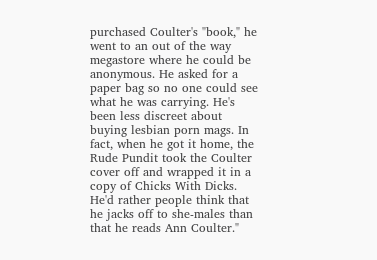purchased Coulter's "book," he went to an out of the way megastore where he could be anonymous. He asked for a paper bag so no one could see what he was carrying. He's been less discreet about buying lesbian porn mags. In fact, when he got it home, the Rude Pundit took the Coulter cover off and wrapped it in a copy of Chicks With Dicks. He'd rather people think that he jacks off to she-males than that he reads Ann Coulter."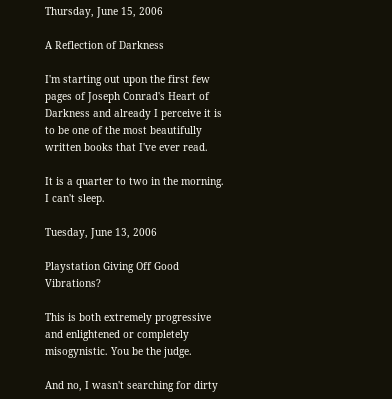Thursday, June 15, 2006

A Reflection of Darkness

I'm starting out upon the first few pages of Joseph Conrad's Heart of Darkness and already I perceive it is to be one of the most beautifully written books that I've ever read.

It is a quarter to two in the morning. I can't sleep.

Tuesday, June 13, 2006

Playstation Giving Off Good Vibrations?

This is both extremely progressive and enlightened or completely misogynistic. You be the judge.

And no, I wasn't searching for dirty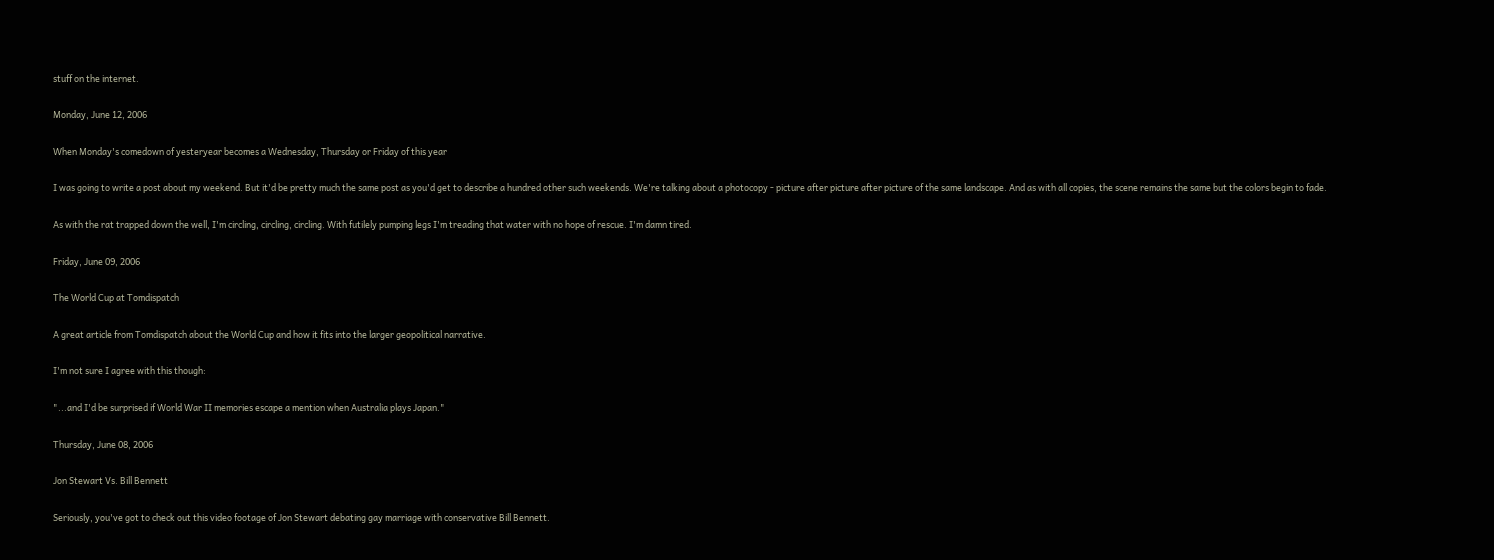stuff on the internet.

Monday, June 12, 2006

When Monday's comedown of yesteryear becomes a Wednesday, Thursday or Friday of this year

I was going to write a post about my weekend. But it'd be pretty much the same post as you'd get to describe a hundred other such weekends. We're talking about a photocopy - picture after picture after picture of the same landscape. And as with all copies, the scene remains the same but the colors begin to fade.

As with the rat trapped down the well, I'm circling, circling, circling. With futilely pumping legs I'm treading that water with no hope of rescue. I'm damn tired.

Friday, June 09, 2006

The World Cup at Tomdispatch

A great article from Tomdispatch about the World Cup and how it fits into the larger geopolitical narrative.

I'm not sure I agree with this though:

"...and I'd be surprised if World War II memories escape a mention when Australia plays Japan."

Thursday, June 08, 2006

Jon Stewart Vs. Bill Bennett

Seriously, you've got to check out this video footage of Jon Stewart debating gay marriage with conservative Bill Bennett.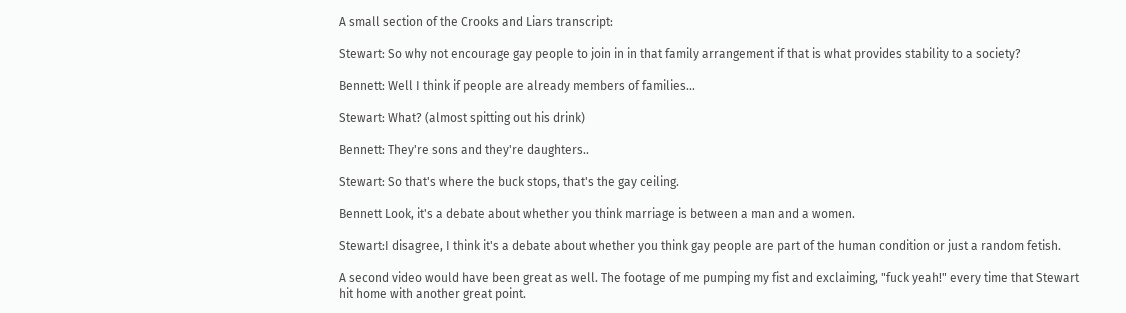A small section of the Crooks and Liars transcript:

Stewart: So why not encourage gay people to join in in that family arrangement if that is what provides stability to a society?

Bennett: Well I think if people are already members of families...

Stewart: What? (almost spitting out his drink)

Bennett: They're sons and they're daughters..

Stewart: So that's where the buck stops, that's the gay ceiling.

Bennett Look, it's a debate about whether you think marriage is between a man and a women.

Stewart:I disagree, I think it's a debate about whether you think gay people are part of the human condition or just a random fetish.

A second video would have been great as well. The footage of me pumping my fist and exclaiming, "fuck yeah!" every time that Stewart hit home with another great point.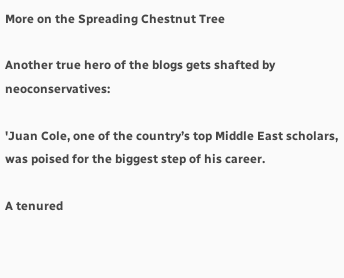More on the Spreading Chestnut Tree

Another true hero of the blogs gets shafted by neoconservatives:

'Juan Cole, one of the country’s top Middle East scholars, was poised for the biggest step of his career.

A tenured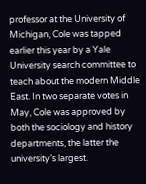professor at the University of Michigan, Cole was tapped earlier this year by a Yale University search committee to teach about the modern Middle East. In two separate votes in May, Cole was approved by both the sociology and history departments, the latter the university’s largest.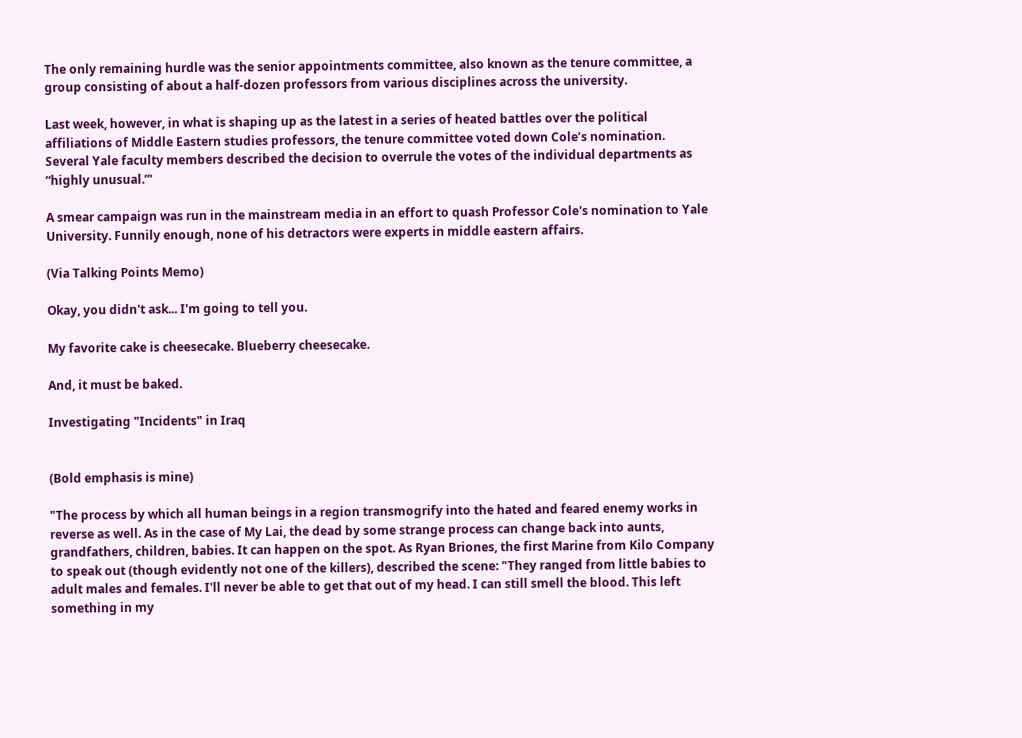The only remaining hurdle was the senior appointments committee, also known as the tenure committee, a group consisting of about a half-dozen professors from various disciplines across the university.

Last week, however, in what is shaping up as the latest in a series of heated battles over the political affiliations of Middle Eastern studies professors, the tenure committee voted down Cole’s nomination. Several Yale faculty members described the decision to overrule the votes of the individual departments as “highly unusual.”'

A smear campaign was run in the mainstream media in an effort to quash Professor Cole's nomination to Yale University. Funnily enough, none of his detractors were experts in middle eastern affairs.

(Via Talking Points Memo)

Okay, you didn't ask... I'm going to tell you.

My favorite cake is cheesecake. Blueberry cheesecake.

And, it must be baked.

Investigating "Incidents" in Iraq


(Bold emphasis is mine)

"The process by which all human beings in a region transmogrify into the hated and feared enemy works in reverse as well. As in the case of My Lai, the dead by some strange process can change back into aunts, grandfathers, children, babies. It can happen on the spot. As Ryan Briones, the first Marine from Kilo Company to speak out (though evidently not one of the killers), described the scene: "They ranged from little babies to adult males and females. I'll never be able to get that out of my head. I can still smell the blood. This left something in my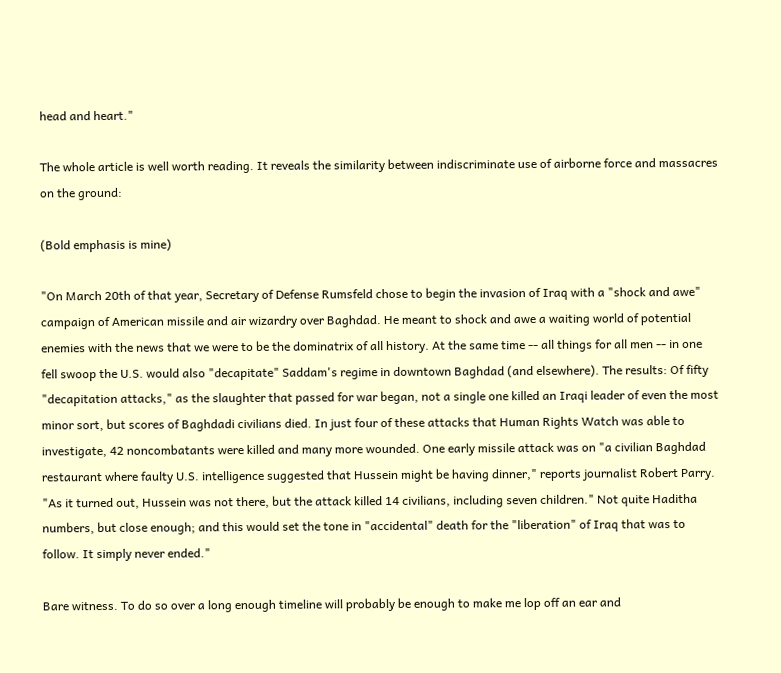head and heart."

The whole article is well worth reading. It reveals the similarity between indiscriminate use of airborne force and massacres on the ground:

(Bold emphasis is mine)

"On March 20th of that year, Secretary of Defense Rumsfeld chose to begin the invasion of Iraq with a "shock and awe" campaign of American missile and air wizardry over Baghdad. He meant to shock and awe a waiting world of potential enemies with the news that we were to be the dominatrix of all history. At the same time -- all things for all men -- in one fell swoop the U.S. would also "decapitate" Saddam's regime in downtown Baghdad (and elsewhere). The results: Of fifty "decapitation attacks," as the slaughter that passed for war began, not a single one killed an Iraqi leader of even the most minor sort, but scores of Baghdadi civilians died. In just four of these attacks that Human Rights Watch was able to investigate, 42 noncombatants were killed and many more wounded. One early missile attack was on "a civilian Baghdad restaurant where faulty U.S. intelligence suggested that Hussein might be having dinner," reports journalist Robert Parry. "As it turned out, Hussein was not there, but the attack killed 14 civilians, including seven children." Not quite Haditha numbers, but close enough; and this would set the tone in "accidental" death for the "liberation" of Iraq that was to follow. It simply never ended."

Bare witness. To do so over a long enough timeline will probably be enough to make me lop off an ear and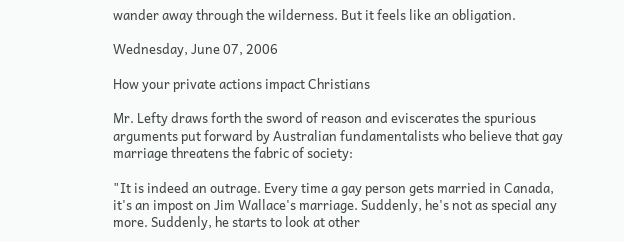wander away through the wilderness. But it feels like an obligation.

Wednesday, June 07, 2006

How your private actions impact Christians

Mr. Lefty draws forth the sword of reason and eviscerates the spurious arguments put forward by Australian fundamentalists who believe that gay marriage threatens the fabric of society:

"It is indeed an outrage. Every time a gay person gets married in Canada, it's an impost on Jim Wallace's marriage. Suddenly, he's not as special any more. Suddenly, he starts to look at other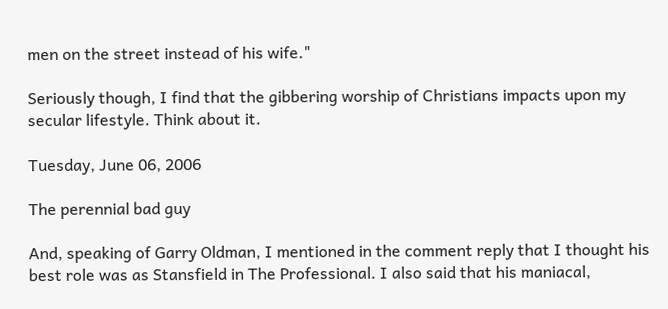men on the street instead of his wife."

Seriously though, I find that the gibbering worship of Christians impacts upon my secular lifestyle. Think about it.

Tuesday, June 06, 2006

The perennial bad guy

And, speaking of Garry Oldman, I mentioned in the comment reply that I thought his best role was as Stansfield in The Professional. I also said that his maniacal,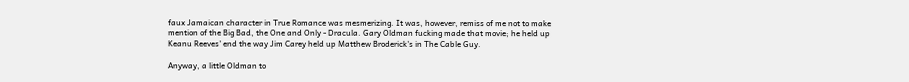faux Jamaican character in True Romance was mesmerizing. It was, however, remiss of me not to make mention of the Big Bad, the One and Only - Dracula. Gary Oldman fucking made that movie; he held up Keanu Reeves' end the way Jim Carey held up Matthew Broderick's in The Cable Guy.

Anyway, a little Oldman to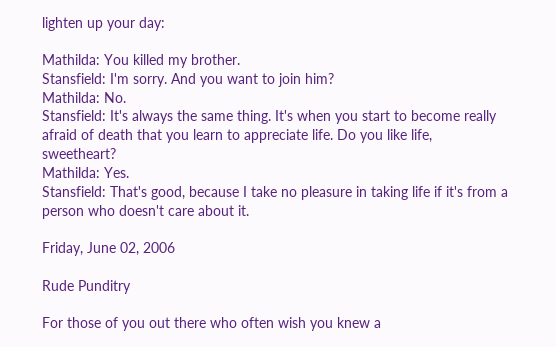lighten up your day:

Mathilda: You killed my brother.
Stansfield: I'm sorry. And you want to join him?
Mathilda: No.
Stansfield: It's always the same thing. It's when you start to become really afraid of death that you learn to appreciate life. Do you like life, sweetheart?
Mathilda: Yes.
Stansfield: That's good, because I take no pleasure in taking life if it's from a person who doesn't care about it.

Friday, June 02, 2006

Rude Punditry

For those of you out there who often wish you knew a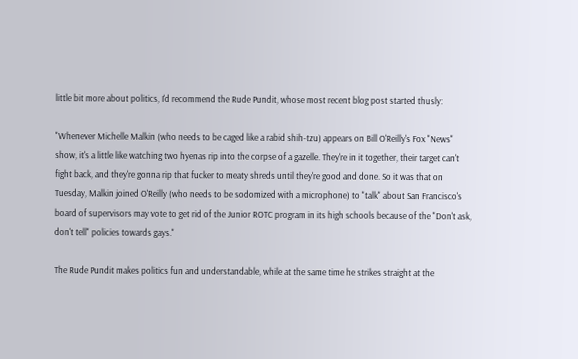little bit more about politics, I'd recommend the Rude Pundit, whose most recent blog post started thusly:

"Whenever Michelle Malkin (who needs to be caged like a rabid shih-tzu) appears on Bill O'Reilly's Fox "News" show, it's a little like watching two hyenas rip into the corpse of a gazelle. They're in it together, their target can't fight back, and they're gonna rip that fucker to meaty shreds until they're good and done. So it was that on Tuesday, Malkin joined O'Reilly (who needs to be sodomized with a microphone) to "talk" about San Francisco's board of supervisors may vote to get rid of the Junior ROTC program in its high schools because of the "Don't ask, don't tell" policies towards gays."

The Rude Pundit makes politics fun and understandable, while at the same time he strikes straight at the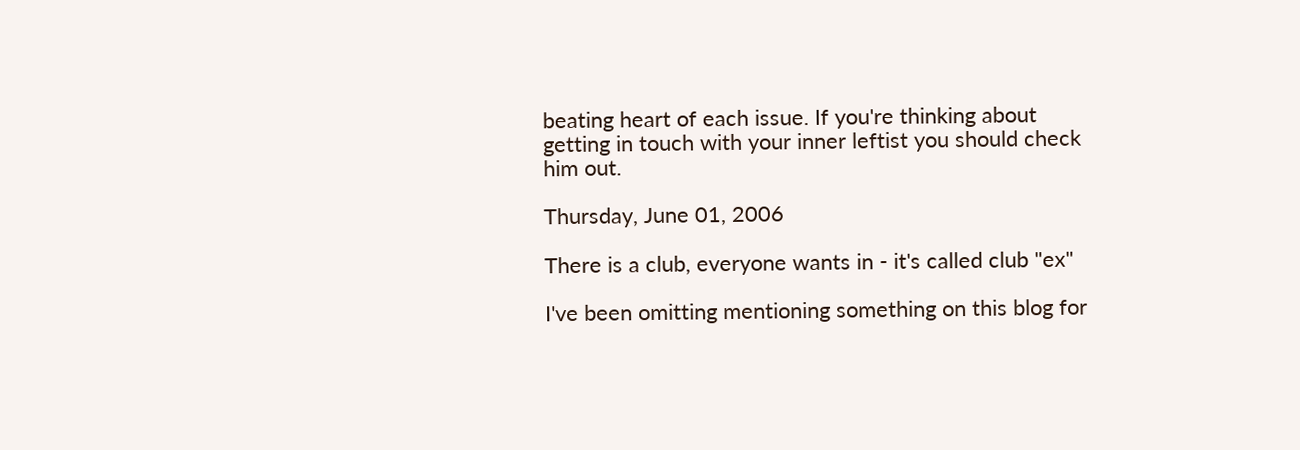beating heart of each issue. If you're thinking about getting in touch with your inner leftist you should check him out.

Thursday, June 01, 2006

There is a club, everyone wants in - it's called club "ex"

I've been omitting mentioning something on this blog for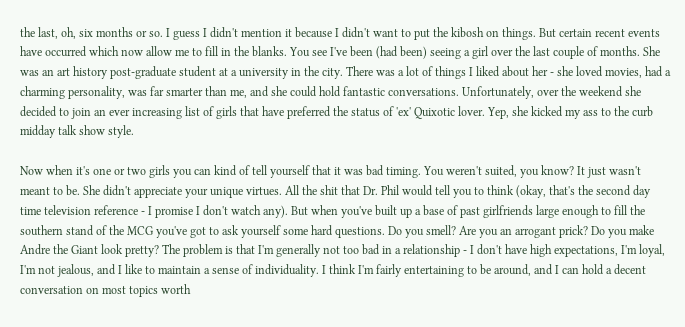the last, oh, six months or so. I guess I didn't mention it because I didn't want to put the kibosh on things. But certain recent events have occurred which now allow me to fill in the blanks. You see I've been (had been) seeing a girl over the last couple of months. She was an art history post-graduate student at a university in the city. There was a lot of things I liked about her - she loved movies, had a charming personality, was far smarter than me, and she could hold fantastic conversations. Unfortunately, over the weekend she decided to join an ever increasing list of girls that have preferred the status of 'ex' Quixotic lover. Yep, she kicked my ass to the curb midday talk show style.

Now when it's one or two girls you can kind of tell yourself that it was bad timing. You weren't suited, you know? It just wasn't meant to be. She didn't appreciate your unique virtues. All the shit that Dr. Phil would tell you to think (okay, that's the second day time television reference - I promise I don't watch any). But when you've built up a base of past girlfriends large enough to fill the southern stand of the MCG you've got to ask yourself some hard questions. Do you smell? Are you an arrogant prick? Do you make Andre the Giant look pretty? The problem is that I'm generally not too bad in a relationship - I don't have high expectations, I'm loyal, I'm not jealous, and I like to maintain a sense of individuality. I think I'm fairly entertaining to be around, and I can hold a decent conversation on most topics worth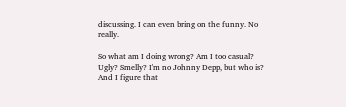discussing. I can even bring on the funny. No really.

So what am I doing wrong? Am I too casual? Ugly? Smelly? I'm no Johnny Depp, but who is? And I figure that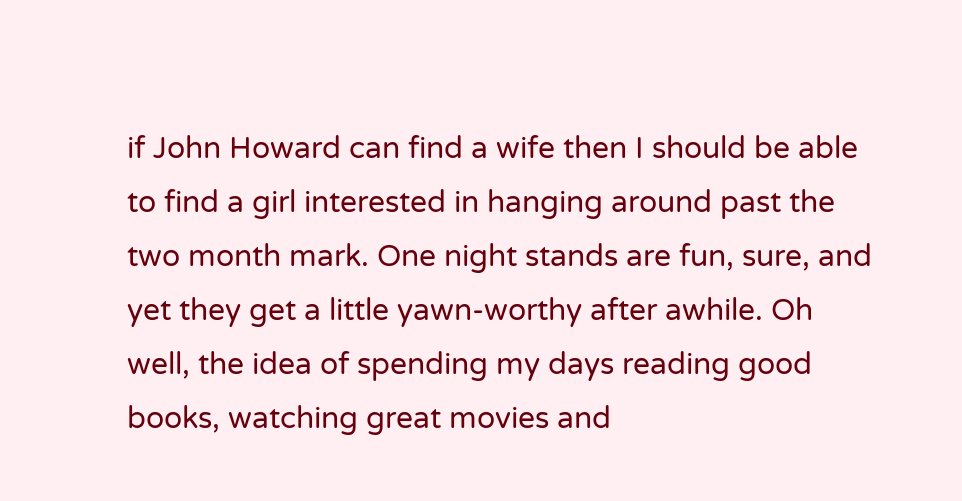if John Howard can find a wife then I should be able to find a girl interested in hanging around past the two month mark. One night stands are fun, sure, and yet they get a little yawn-worthy after awhile. Oh well, the idea of spending my days reading good books, watching great movies and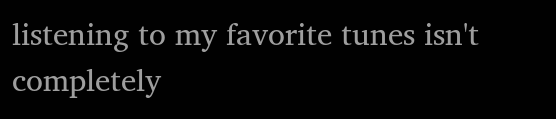listening to my favorite tunes isn't completely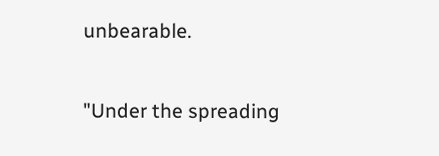unbearable.

"Under the spreading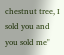chestnut tree, I sold you and you sold me"